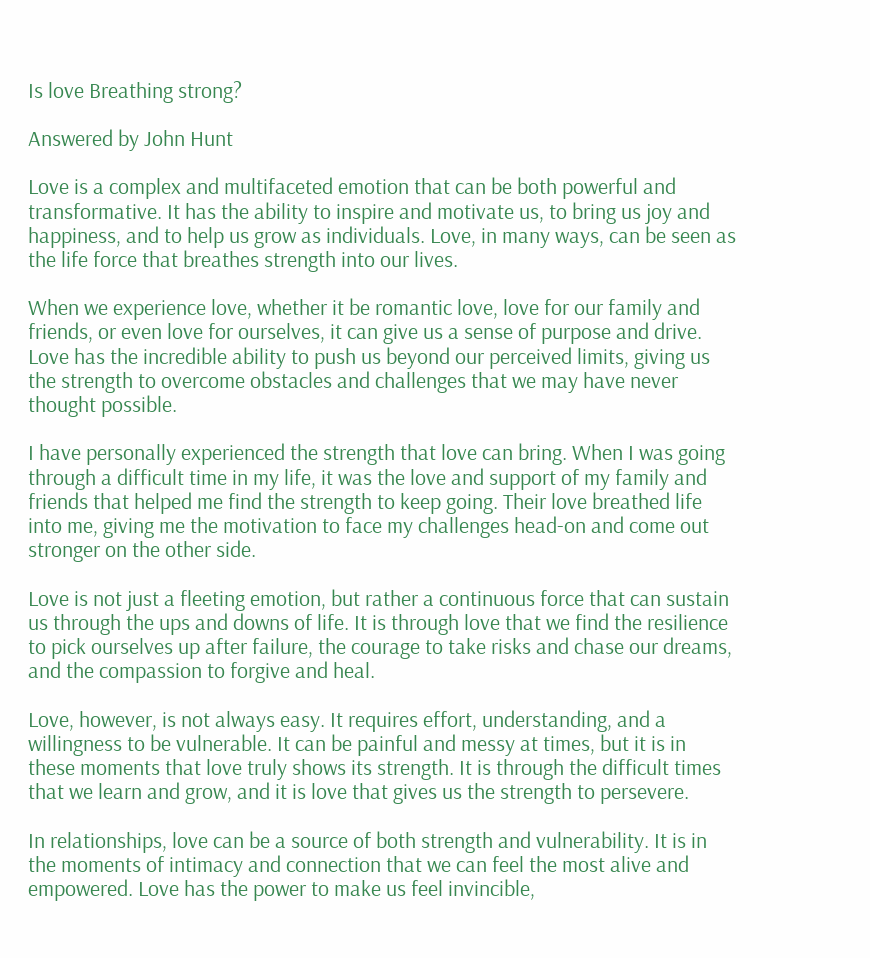Is love Breathing strong?

Answered by John Hunt

Love is a complex and multifaceted emotion that can be both powerful and transformative. It has the ability to inspire and motivate us, to bring us joy and happiness, and to help us grow as individuals. Love, in many ways, can be seen as the life force that breathes strength into our lives.

When we experience love, whether it be romantic love, love for our family and friends, or even love for ourselves, it can give us a sense of purpose and drive. Love has the incredible ability to push us beyond our perceived limits, giving us the strength to overcome obstacles and challenges that we may have never thought possible.

I have personally experienced the strength that love can bring. When I was going through a difficult time in my life, it was the love and support of my family and friends that helped me find the strength to keep going. Their love breathed life into me, giving me the motivation to face my challenges head-on and come out stronger on the other side.

Love is not just a fleeting emotion, but rather a continuous force that can sustain us through the ups and downs of life. It is through love that we find the resilience to pick ourselves up after failure, the courage to take risks and chase our dreams, and the compassion to forgive and heal.

Love, however, is not always easy. It requires effort, understanding, and a willingness to be vulnerable. It can be painful and messy at times, but it is in these moments that love truly shows its strength. It is through the difficult times that we learn and grow, and it is love that gives us the strength to persevere.

In relationships, love can be a source of both strength and vulnerability. It is in the moments of intimacy and connection that we can feel the most alive and empowered. Love has the power to make us feel invincible,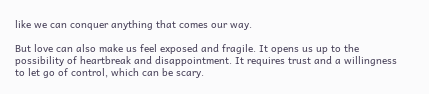like we can conquer anything that comes our way.

But love can also make us feel exposed and fragile. It opens us up to the possibility of heartbreak and disappointment. It requires trust and a willingness to let go of control, which can be scary.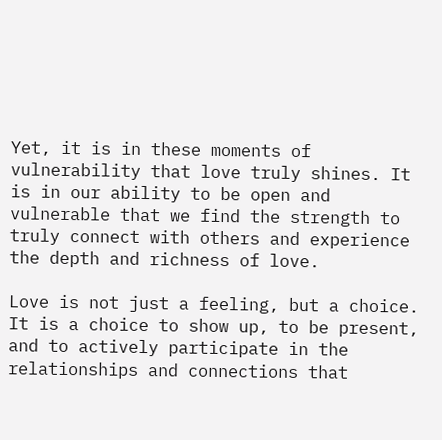Yet, it is in these moments of vulnerability that love truly shines. It is in our ability to be open and vulnerable that we find the strength to truly connect with others and experience the depth and richness of love.

Love is not just a feeling, but a choice. It is a choice to show up, to be present, and to actively participate in the relationships and connections that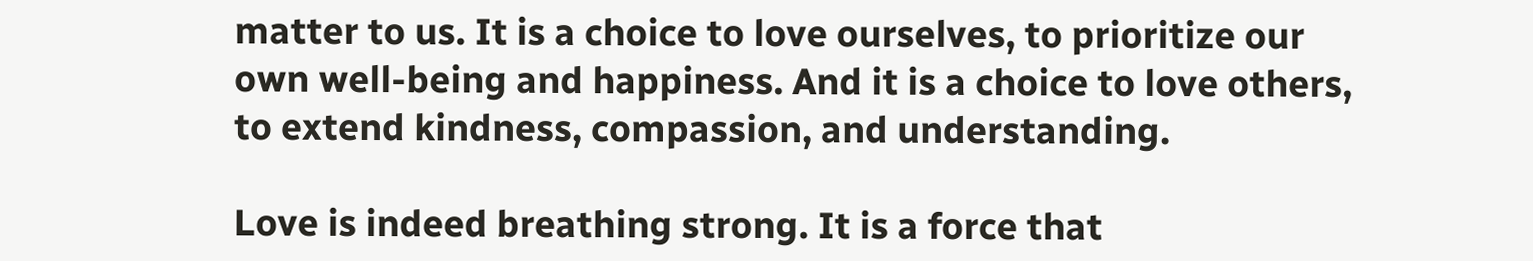matter to us. It is a choice to love ourselves, to prioritize our own well-being and happiness. And it is a choice to love others, to extend kindness, compassion, and understanding.

Love is indeed breathing strong. It is a force that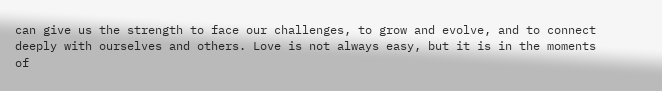can give us the strength to face our challenges, to grow and evolve, and to connect deeply with ourselves and others. Love is not always easy, but it is in the moments of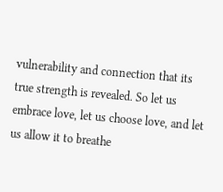vulnerability and connection that its true strength is revealed. So let us embrace love, let us choose love, and let us allow it to breathe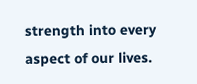strength into every aspect of our lives.